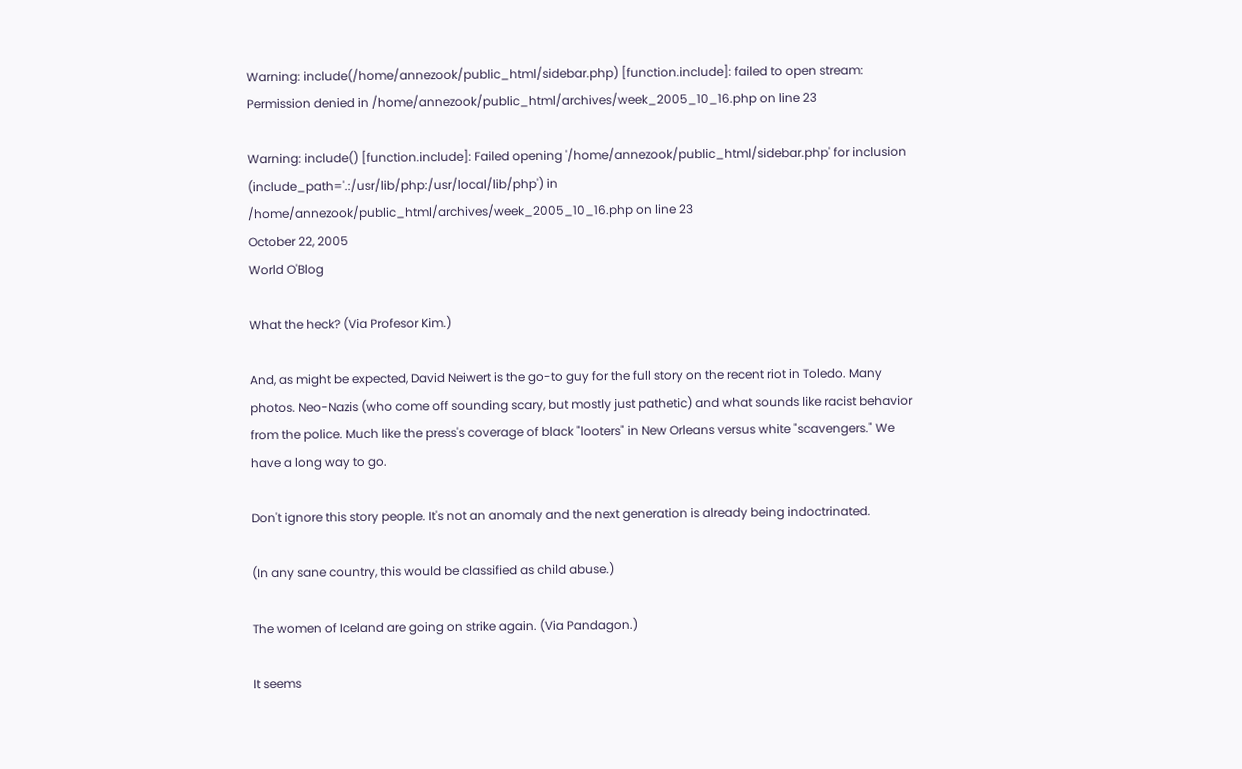Warning: include(/home/annezook/public_html/sidebar.php) [function.include]: failed to open stream: Permission denied in /home/annezook/public_html/archives/week_2005_10_16.php on line 23

Warning: include() [function.include]: Failed opening '/home/annezook/public_html/sidebar.php' for inclusion (include_path='.:/usr/lib/php:/usr/local/lib/php') in /home/annezook/public_html/archives/week_2005_10_16.php on line 23
October 22, 2005
World O'Blog

What the heck? (Via Profesor Kim.)

And, as might be expected, David Neiwert is the go-to guy for the full story on the recent riot in Toledo. Many photos. Neo-Nazis (who come off sounding scary, but mostly just pathetic) and what sounds like racist behavior from the police. Much like the press's coverage of black "looters" in New Orleans versus white "scavengers." We have a long way to go.

Don't ignore this story people. It's not an anomaly and the next generation is already being indoctrinated.

(In any sane country, this would be classified as child abuse.)

The women of Iceland are going on strike again. (Via Pandagon.)

It seems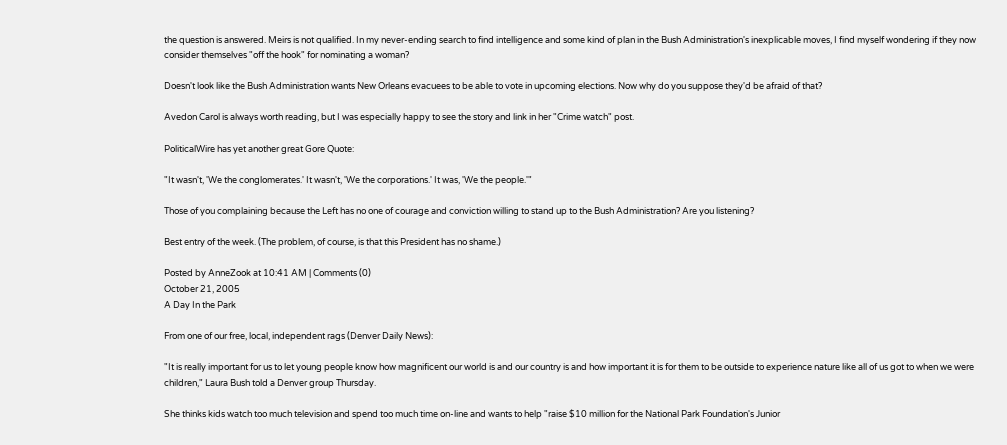the question is answered. Meirs is not qualified. In my never-ending search to find intelligence and some kind of plan in the Bush Administration's inexplicable moves, I find myself wondering if they now consider themselves "off the hook" for nominating a woman?

Doesn't look like the Bush Administration wants New Orleans evacuees to be able to vote in upcoming elections. Now why do you suppose they'd be afraid of that?

Avedon Carol is always worth reading, but I was especially happy to see the story and link in her "Crime watch" post.

PoliticalWire has yet another great Gore Quote:

"It wasn't, 'We the conglomerates.' It wasn't, 'We the corporations.' It was, 'We the people.'"

Those of you complaining because the Left has no one of courage and conviction willing to stand up to the Bush Administration? Are you listening?

Best entry of the week. (The problem, of course, is that this President has no shame.)

Posted by AnneZook at 10:41 AM | Comments (0)
October 21, 2005
A Day In the Park

From one of our free, local, independent rags (Denver Daily News):

"It is really important for us to let young people know how magnificent our world is and our country is and how important it is for them to be outside to experience nature like all of us got to when we were children," Laura Bush told a Denver group Thursday.

She thinks kids watch too much television and spend too much time on-line and wants to help "raise $10 million for the National Park Foundation's Junior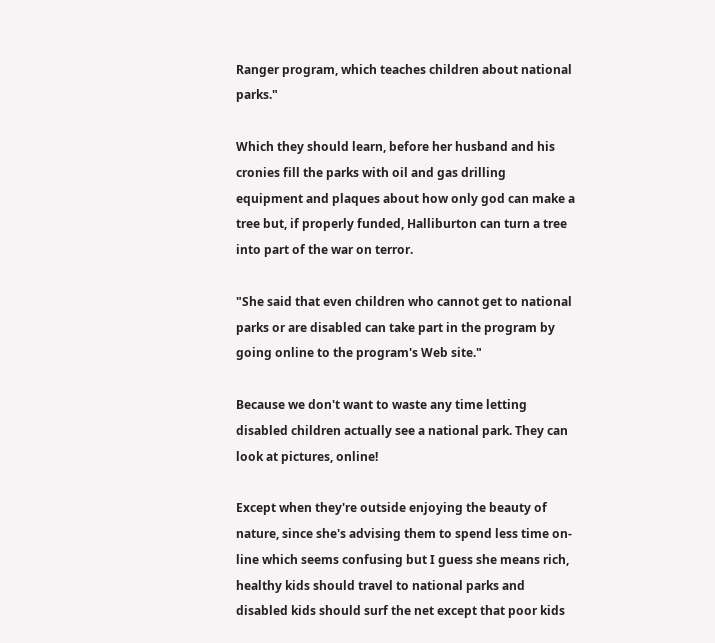Ranger program, which teaches children about national parks."

Which they should learn, before her husband and his cronies fill the parks with oil and gas drilling equipment and plaques about how only god can make a tree but, if properly funded, Halliburton can turn a tree into part of the war on terror.

"She said that even children who cannot get to national parks or are disabled can take part in the program by going online to the program's Web site."

Because we don't want to waste any time letting disabled children actually see a national park. They can look at pictures, online!

Except when they're outside enjoying the beauty of nature, since she's advising them to spend less time on-line which seems confusing but I guess she means rich, healthy kids should travel to national parks and disabled kids should surf the net except that poor kids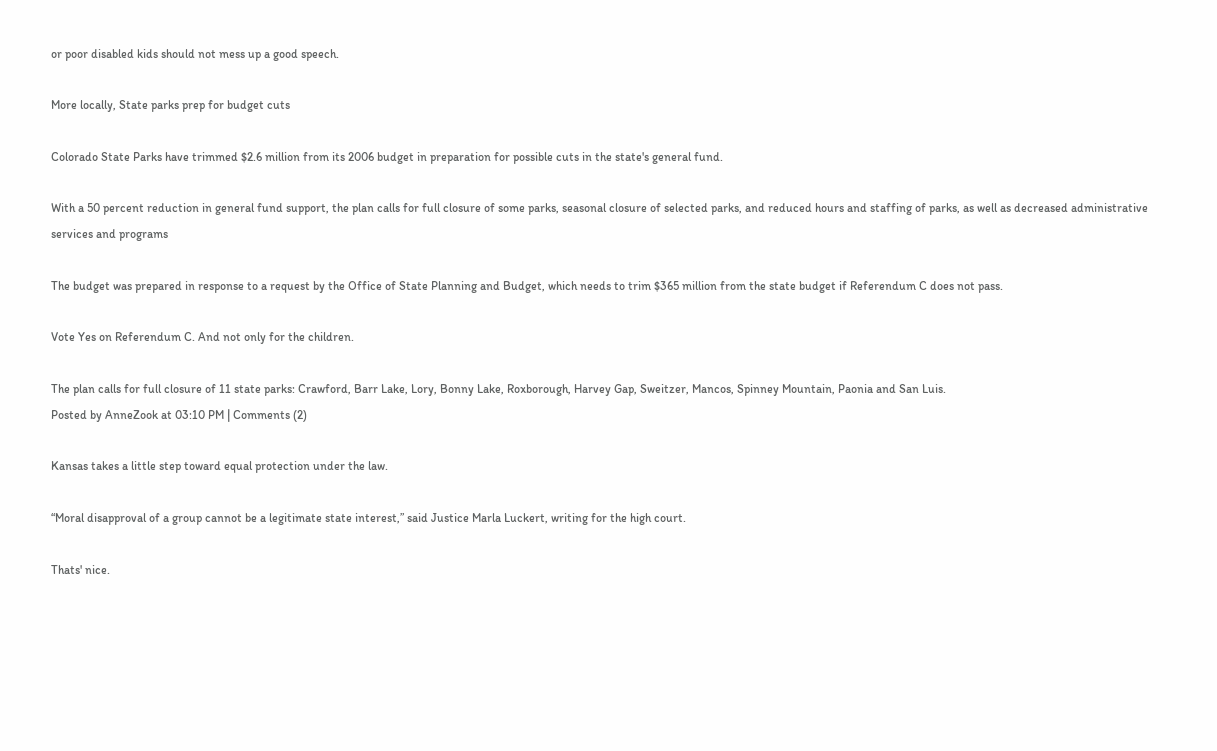or poor disabled kids should not mess up a good speech.

More locally, State parks prep for budget cuts

Colorado State Parks have trimmed $2.6 million from its 2006 budget in preparation for possible cuts in the state's general fund.

With a 50 percent reduction in general fund support, the plan calls for full closure of some parks, seasonal closure of selected parks, and reduced hours and staffing of parks, as well as decreased administrative services and programs

The budget was prepared in response to a request by the Office of State Planning and Budget, which needs to trim $365 million from the state budget if Referendum C does not pass.

Vote Yes on Referendum C. And not only for the children.

The plan calls for full closure of 11 state parks: Crawford, Barr Lake, Lory, Bonny Lake, Roxborough, Harvey Gap, Sweitzer, Mancos, Spinney Mountain, Paonia and San Luis.
Posted by AnneZook at 03:10 PM | Comments (2)

Kansas takes a little step toward equal protection under the law.

“Moral disapproval of a group cannot be a legitimate state interest,” said Justice Marla Luckert, writing for the high court.

Thats' nice.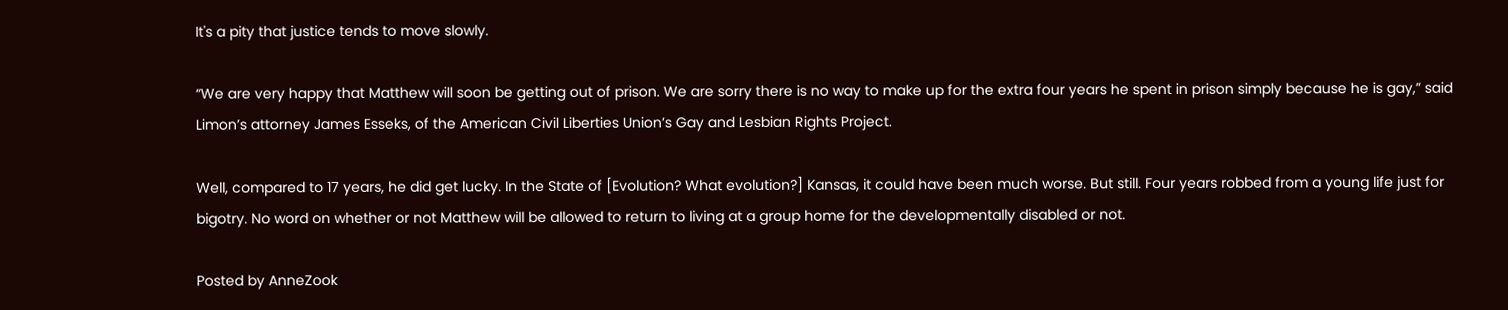It's a pity that justice tends to move slowly.

“We are very happy that Matthew will soon be getting out of prison. We are sorry there is no way to make up for the extra four years he spent in prison simply because he is gay,” said Limon’s attorney James Esseks, of the American Civil Liberties Union’s Gay and Lesbian Rights Project.

Well, compared to 17 years, he did get lucky. In the State of [Evolution? What evolution?] Kansas, it could have been much worse. But still. Four years robbed from a young life just for bigotry. No word on whether or not Matthew will be allowed to return to living at a group home for the developmentally disabled or not.

Posted by AnneZook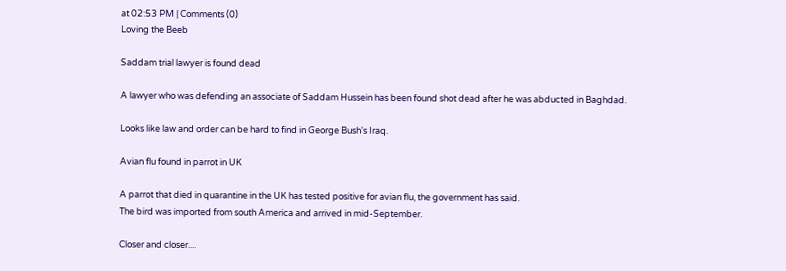at 02:53 PM | Comments (0)
Loving the Beeb

Saddam trial lawyer is found dead

A lawyer who was defending an associate of Saddam Hussein has been found shot dead after he was abducted in Baghdad.

Looks like law and order can be hard to find in George Bush's Iraq.

Avian flu found in parrot in UK

A parrot that died in quarantine in the UK has tested positive for avian flu, the government has said.
The bird was imported from south America and arrived in mid-September.

Closer and closer....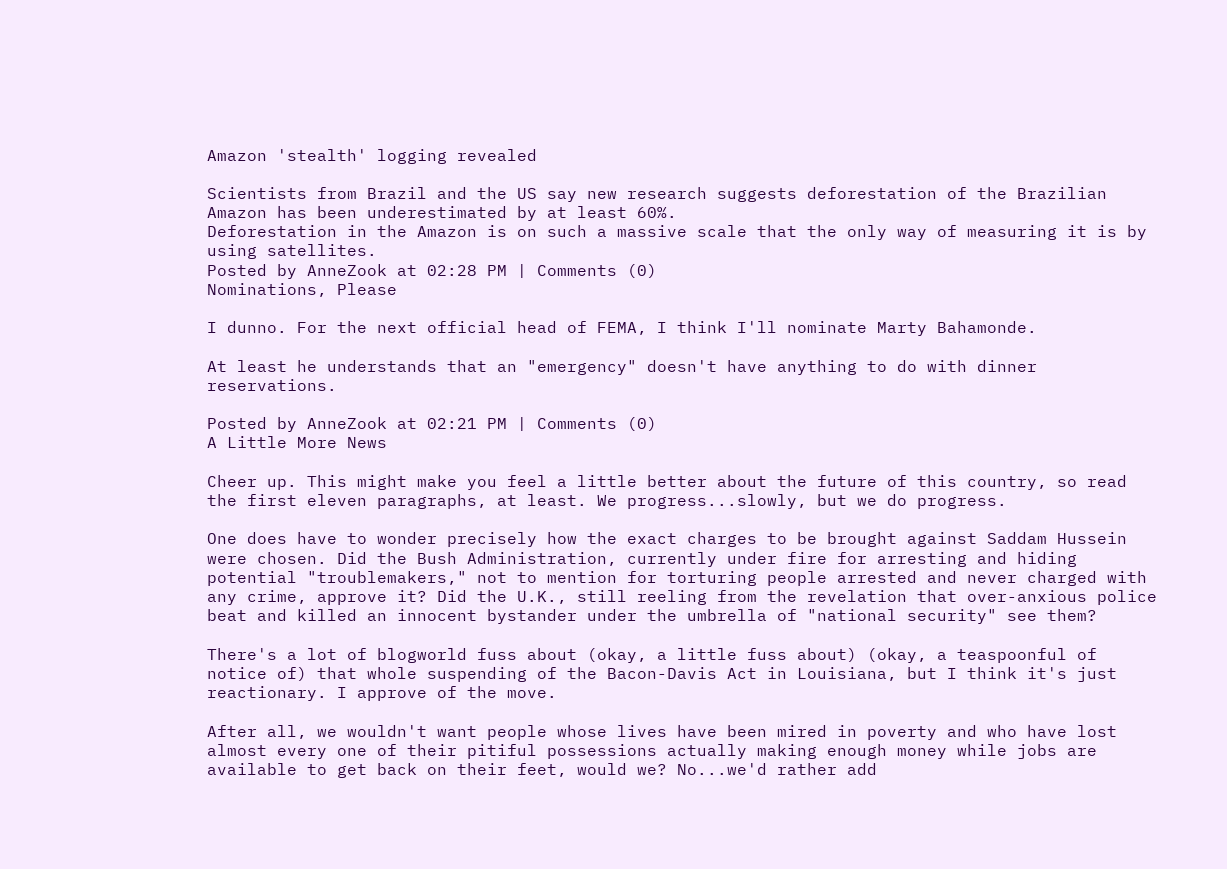Amazon 'stealth' logging revealed

Scientists from Brazil and the US say new research suggests deforestation of the Brazilian Amazon has been underestimated by at least 60%.
Deforestation in the Amazon is on such a massive scale that the only way of measuring it is by using satellites.
Posted by AnneZook at 02:28 PM | Comments (0)
Nominations, Please

I dunno. For the next official head of FEMA, I think I'll nominate Marty Bahamonde.

At least he understands that an "emergency" doesn't have anything to do with dinner reservations.

Posted by AnneZook at 02:21 PM | Comments (0)
A Little More News

Cheer up. This might make you feel a little better about the future of this country, so read the first eleven paragraphs, at least. We progress...slowly, but we do progress.

One does have to wonder precisely how the exact charges to be brought against Saddam Hussein were chosen. Did the Bush Administration, currently under fire for arresting and hiding potential "troublemakers," not to mention for torturing people arrested and never charged with any crime, approve it? Did the U.K., still reeling from the revelation that over-anxious police beat and killed an innocent bystander under the umbrella of "national security" see them?

There's a lot of blogworld fuss about (okay, a little fuss about) (okay, a teaspoonful of notice of) that whole suspending of the Bacon-Davis Act in Louisiana, but I think it's just reactionary. I approve of the move.

After all, we wouldn't want people whose lives have been mired in poverty and who have lost almost every one of their pitiful possessions actually making enough money while jobs are available to get back on their feet, would we? No...we'd rather add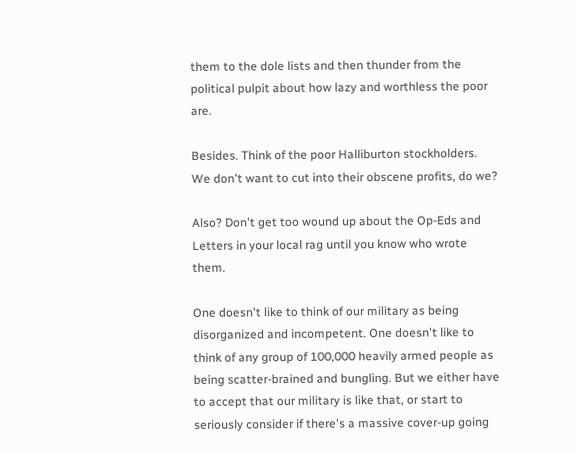them to the dole lists and then thunder from the political pulpit about how lazy and worthless the poor are.

Besides. Think of the poor Halliburton stockholders. We don't want to cut into their obscene profits, do we?

Also? Don't get too wound up about the Op-Eds and Letters in your local rag until you know who wrote them.

One doesn't like to think of our military as being disorganized and incompetent. One doesn't like to think of any group of 100,000 heavily armed people as being scatter-brained and bungling. But we either have to accept that our military is like that, or start to seriously consider if there's a massive cover-up going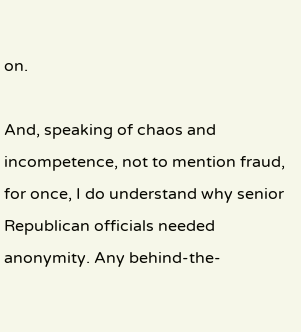on.

And, speaking of chaos and incompetence, not to mention fraud, for once, I do understand why senior Republican officials needed anonymity. Any behind-the-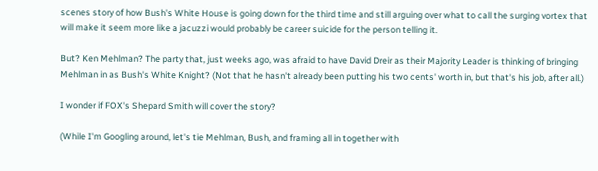scenes story of how Bush's White House is going down for the third time and still arguing over what to call the surging vortex that will make it seem more like a jacuzzi would probably be career suicide for the person telling it.

But? Ken Mehlman? The party that, just weeks ago, was afraid to have David Dreir as their Majority Leader is thinking of bringing Mehlman in as Bush's White Knight? (Not that he hasn't already been putting his two cents' worth in, but that's his job, after all.)

I wonder if FOX's Shepard Smith will cover the story?

(While I'm Googling around, let's tie Mehlman, Bush, and framing all in together with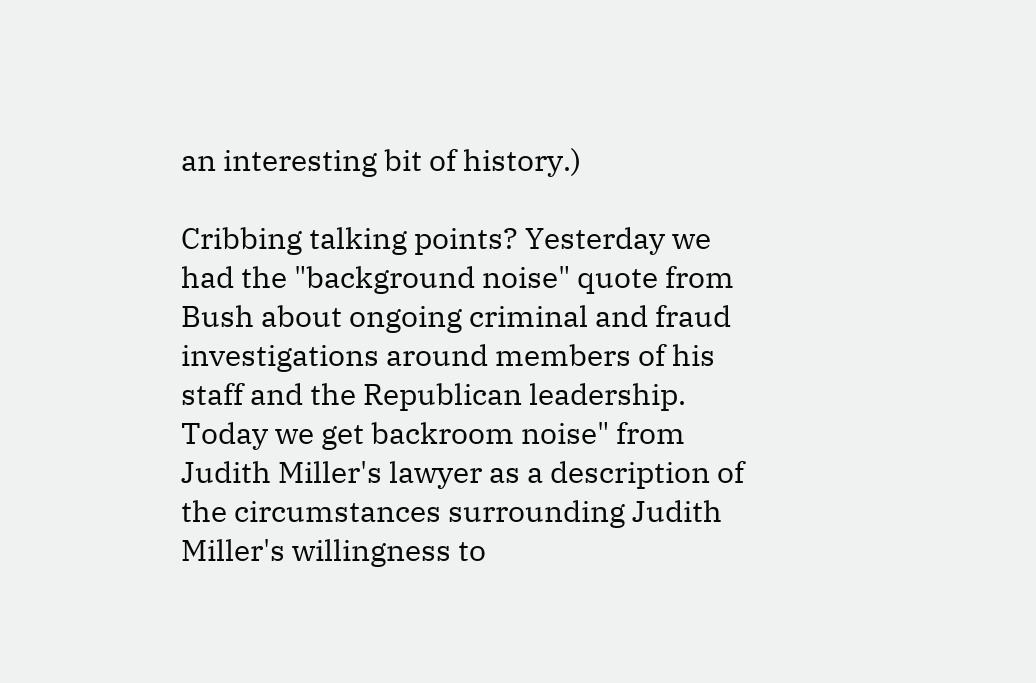an interesting bit of history.)

Cribbing talking points? Yesterday we had the "background noise" quote from Bush about ongoing criminal and fraud investigations around members of his staff and the Republican leadership. Today we get backroom noise" from Judith Miller's lawyer as a description of the circumstances surrounding Judith Miller's willingness to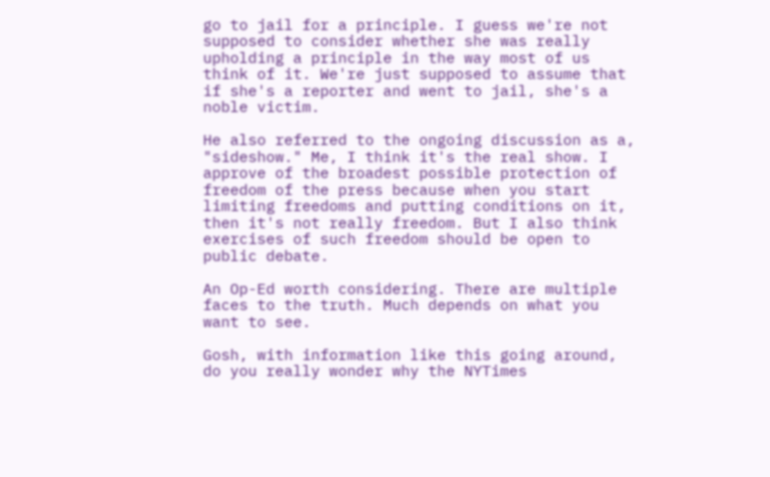go to jail for a principle. I guess we're not supposed to consider whether she was really upholding a principle in the way most of us think of it. We're just supposed to assume that if she's a reporter and went to jail, she's a noble victim.

He also referred to the ongoing discussion as a, "sideshow." Me, I think it's the real show. I approve of the broadest possible protection of freedom of the press because when you start limiting freedoms and putting conditions on it, then it's not really freedom. But I also think exercises of such freedom should be open to public debate.

An Op-Ed worth considering. There are multiple faces to the truth. Much depends on what you want to see.

Gosh, with information like this going around, do you really wonder why the NYTimes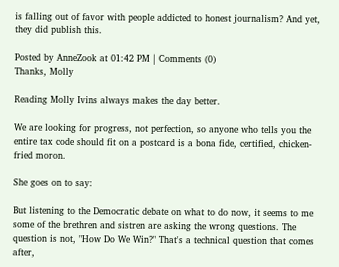is falling out of favor with people addicted to honest journalism? And yet, they did publish this.

Posted by AnneZook at 01:42 PM | Comments (0)
Thanks, Molly

Reading Molly Ivins always makes the day better.

We are looking for progress, not perfection, so anyone who tells you the entire tax code should fit on a postcard is a bona fide, certified, chicken-fried moron.

She goes on to say:

But listening to the Democratic debate on what to do now, it seems to me some of the brethren and sistren are asking the wrong questions. The question is not, "How Do We Win?" That's a technical question that comes after,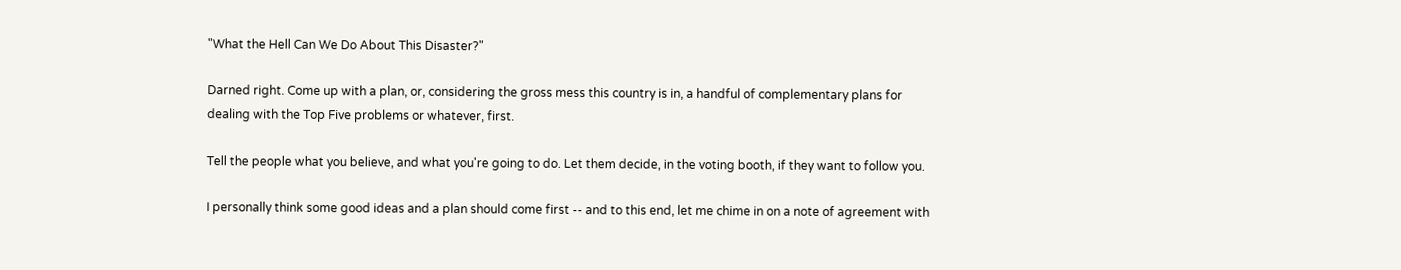"What the Hell Can We Do About This Disaster?"

Darned right. Come up with a plan, or, considering the gross mess this country is in, a handful of complementary plans for dealing with the Top Five problems or whatever, first.

Tell the people what you believe, and what you're going to do. Let them decide, in the voting booth, if they want to follow you.

I personally think some good ideas and a plan should come first -- and to this end, let me chime in on a note of agreement with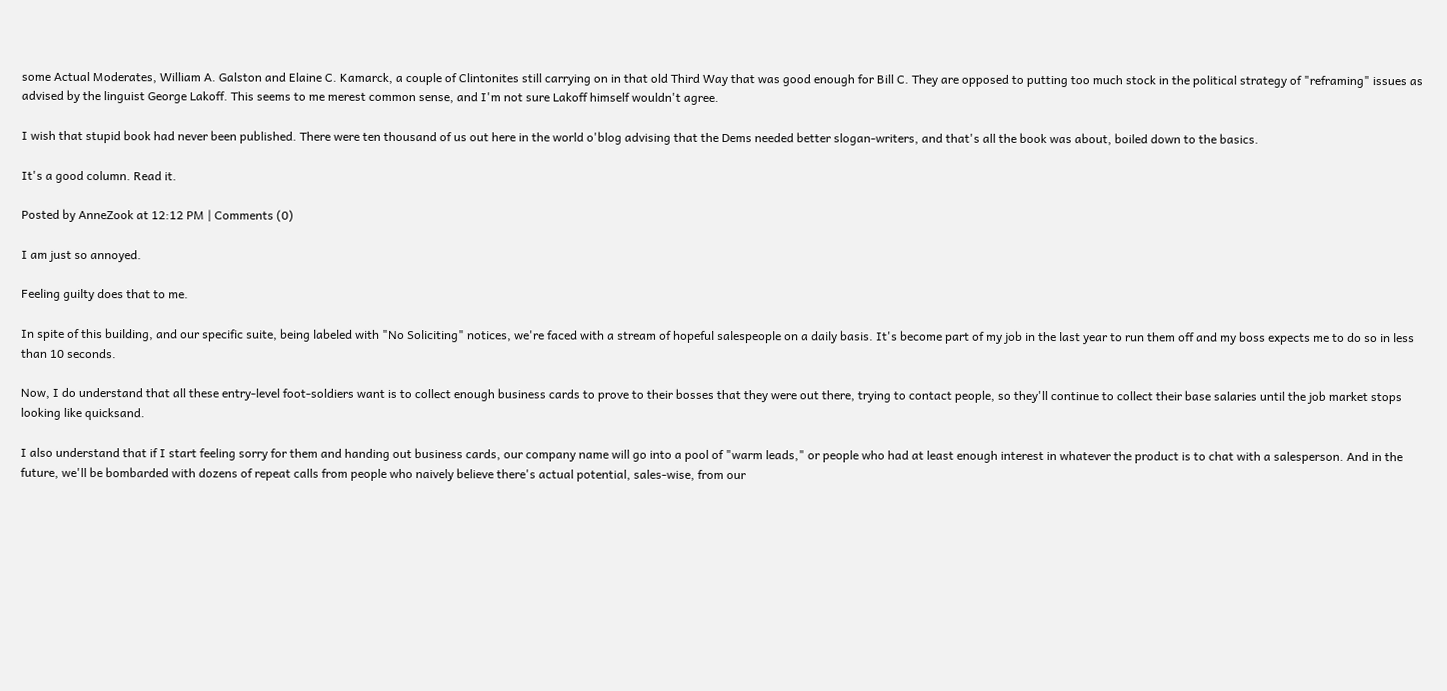some Actual Moderates, William A. Galston and Elaine C. Kamarck, a couple of Clintonites still carrying on in that old Third Way that was good enough for Bill C. They are opposed to putting too much stock in the political strategy of "reframing" issues as advised by the linguist George Lakoff. This seems to me merest common sense, and I'm not sure Lakoff himself wouldn't agree.

I wish that stupid book had never been published. There were ten thousand of us out here in the world o'blog advising that the Dems needed better slogan-writers, and that's all the book was about, boiled down to the basics.

It's a good column. Read it.

Posted by AnneZook at 12:12 PM | Comments (0)

I am just so annoyed.

Feeling guilty does that to me.

In spite of this building, and our specific suite, being labeled with "No Soliciting" notices, we're faced with a stream of hopeful salespeople on a daily basis. It's become part of my job in the last year to run them off and my boss expects me to do so in less than 10 seconds.

Now, I do understand that all these entry-level foot-soldiers want is to collect enough business cards to prove to their bosses that they were out there, trying to contact people, so they'll continue to collect their base salaries until the job market stops looking like quicksand.

I also understand that if I start feeling sorry for them and handing out business cards, our company name will go into a pool of "warm leads," or people who had at least enough interest in whatever the product is to chat with a salesperson. And in the future, we'll be bombarded with dozens of repeat calls from people who naively believe there's actual potential, sales-wise, from our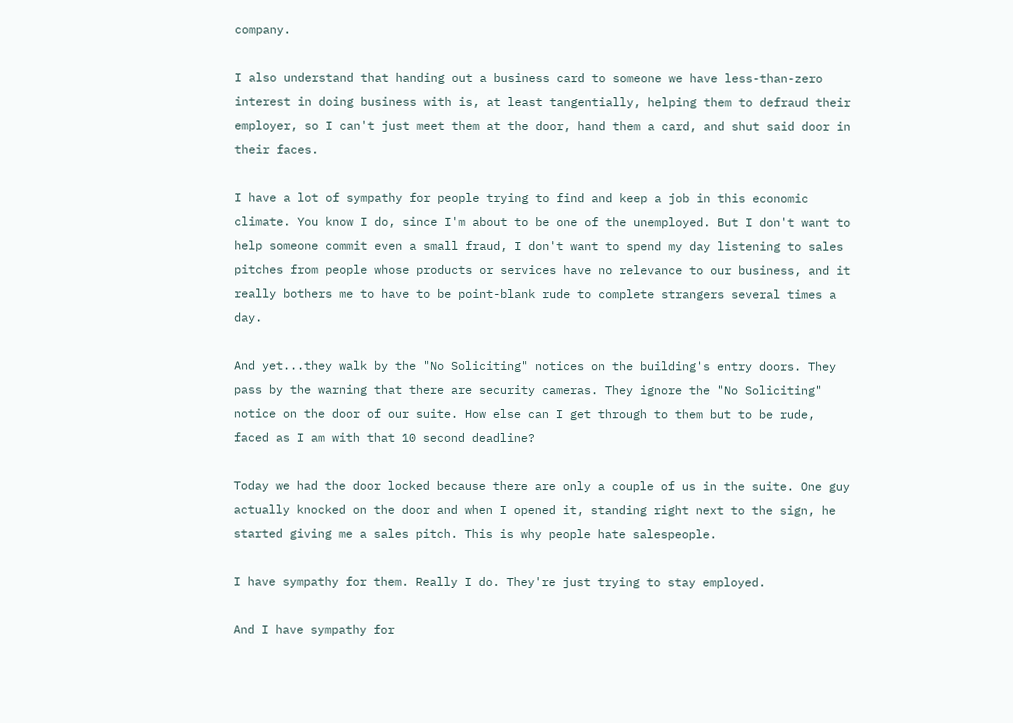company.

I also understand that handing out a business card to someone we have less-than-zero interest in doing business with is, at least tangentially, helping them to defraud their employer, so I can't just meet them at the door, hand them a card, and shut said door in their faces.

I have a lot of sympathy for people trying to find and keep a job in this economic climate. You know I do, since I'm about to be one of the unemployed. But I don't want to help someone commit even a small fraud, I don't want to spend my day listening to sales pitches from people whose products or services have no relevance to our business, and it really bothers me to have to be point-blank rude to complete strangers several times a day.

And yet...they walk by the "No Soliciting" notices on the building's entry doors. They pass by the warning that there are security cameras. They ignore the "No Soliciting" notice on the door of our suite. How else can I get through to them but to be rude, faced as I am with that 10 second deadline?

Today we had the door locked because there are only a couple of us in the suite. One guy actually knocked on the door and when I opened it, standing right next to the sign, he started giving me a sales pitch. This is why people hate salespeople.

I have sympathy for them. Really I do. They're just trying to stay employed.

And I have sympathy for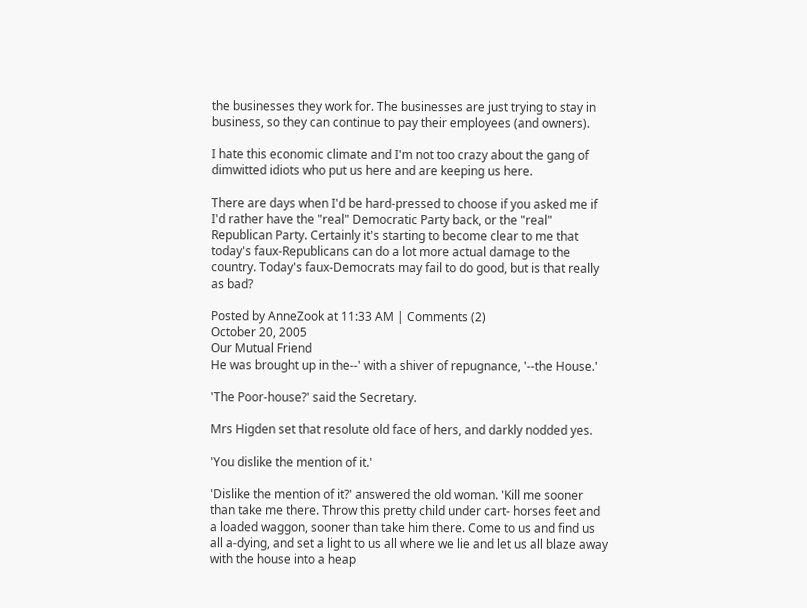the businesses they work for. The businesses are just trying to stay in business, so they can continue to pay their employees (and owners).

I hate this economic climate and I'm not too crazy about the gang of dimwitted idiots who put us here and are keeping us here.

There are days when I'd be hard-pressed to choose if you asked me if I'd rather have the "real" Democratic Party back, or the "real" Republican Party. Certainly it's starting to become clear to me that today's faux-Republicans can do a lot more actual damage to the country. Today's faux-Democrats may fail to do good, but is that really as bad?

Posted by AnneZook at 11:33 AM | Comments (2)
October 20, 2005
Our Mutual Friend
He was brought up in the--' with a shiver of repugnance, '--the House.'

'The Poor-house?' said the Secretary.

Mrs Higden set that resolute old face of hers, and darkly nodded yes.

'You dislike the mention of it.'

'Dislike the mention of it?' answered the old woman. 'Kill me sooner than take me there. Throw this pretty child under cart- horses feet and a loaded waggon, sooner than take him there. Come to us and find us all a-dying, and set a light to us all where we lie and let us all blaze away with the house into a heap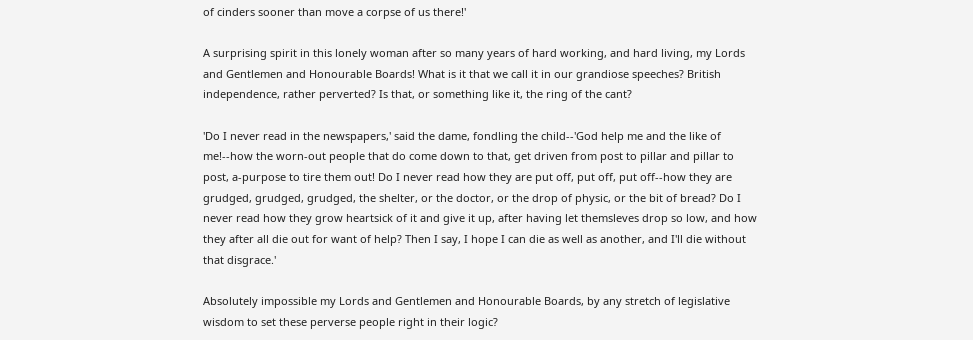of cinders sooner than move a corpse of us there!'

A surprising spirit in this lonely woman after so many years of hard working, and hard living, my Lords and Gentlemen and Honourable Boards! What is it that we call it in our grandiose speeches? British independence, rather perverted? Is that, or something like it, the ring of the cant?

'Do I never read in the newspapers,' said the dame, fondling the child--'God help me and the like of me!--how the worn-out people that do come down to that, get driven from post to pillar and pillar to post, a-purpose to tire them out! Do I never read how they are put off, put off, put off--how they are grudged, grudged, grudged, the shelter, or the doctor, or the drop of physic, or the bit of bread? Do I never read how they grow heartsick of it and give it up, after having let themsleves drop so low, and how they after all die out for want of help? Then I say, I hope I can die as well as another, and I'll die without that disgrace.'

Absolutely impossible my Lords and Gentlemen and Honourable Boards, by any stretch of legislative wisdom to set these perverse people right in their logic?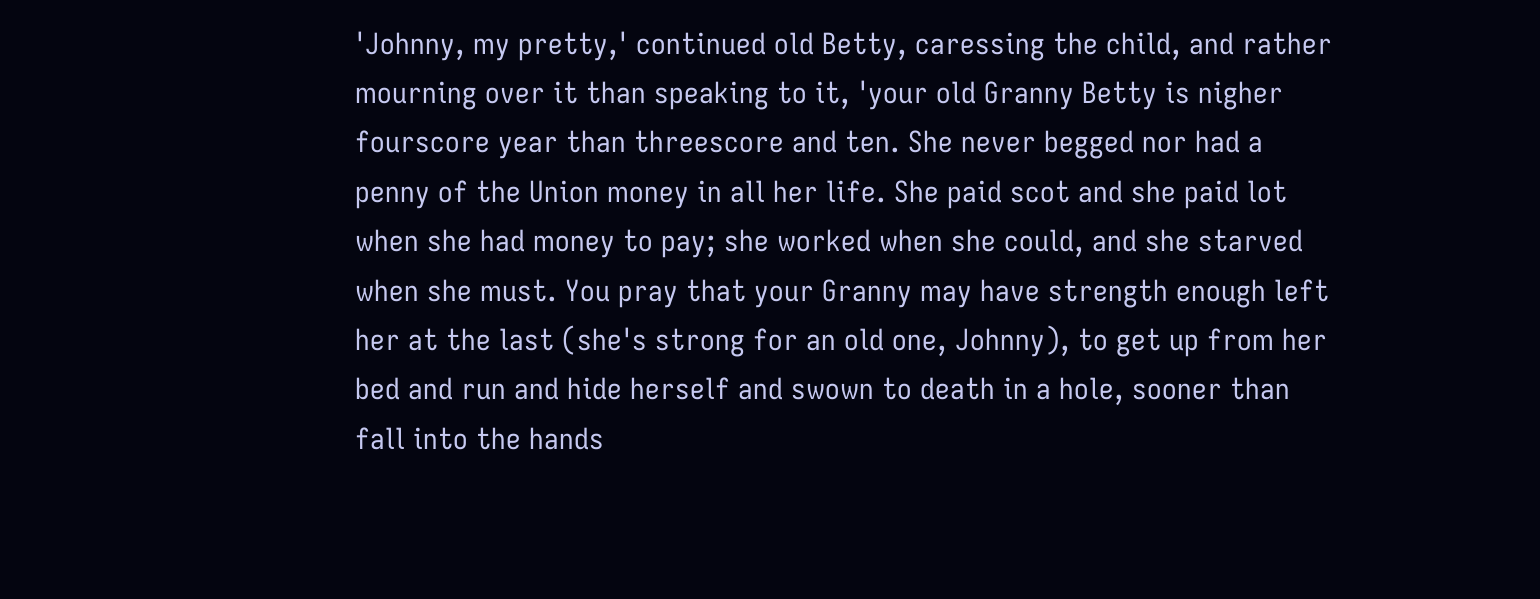'Johnny, my pretty,' continued old Betty, caressing the child, and rather mourning over it than speaking to it, 'your old Granny Betty is nigher fourscore year than threescore and ten. She never begged nor had a penny of the Union money in all her life. She paid scot and she paid lot when she had money to pay; she worked when she could, and she starved when she must. You pray that your Granny may have strength enough left her at the last (she's strong for an old one, Johnny), to get up from her bed and run and hide herself and swown to death in a hole, sooner than fall into the hands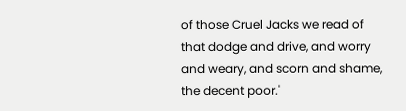of those Cruel Jacks we read of that dodge and drive, and worry and weary, and scorn and shame, the decent poor.'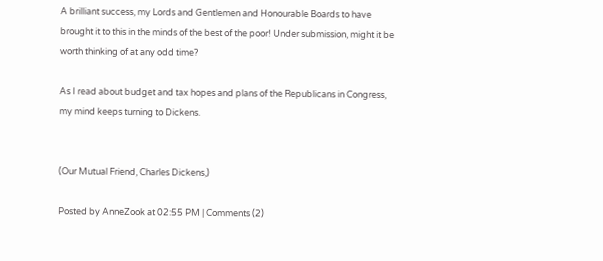A brilliant success, my Lords and Gentlemen and Honourable Boards to have brought it to this in the minds of the best of the poor! Under submission, might it be worth thinking of at any odd time?

As I read about budget and tax hopes and plans of the Republicans in Congress, my mind keeps turning to Dickens.


(Our Mutual Friend, Charles Dickens,)

Posted by AnneZook at 02:55 PM | Comments (2)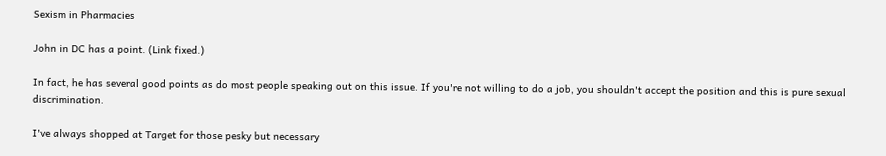Sexism in Pharmacies

John in DC has a point. (Link fixed.)

In fact, he has several good points as do most people speaking out on this issue. If you're not willing to do a job, you shouldn't accept the position and this is pure sexual discrimination.

I've always shopped at Target for those pesky but necessary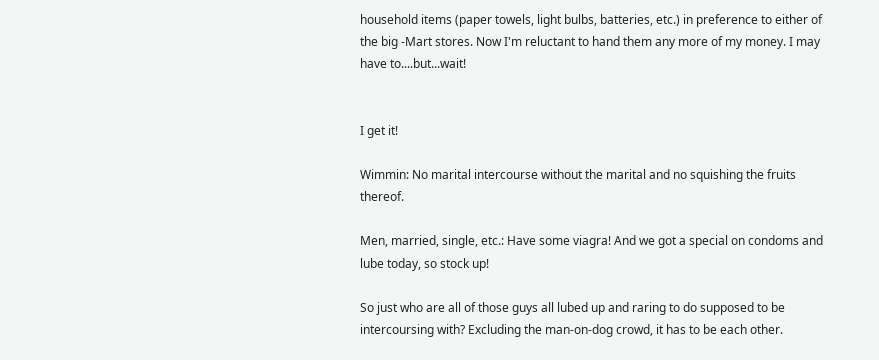household items (paper towels, light bulbs, batteries, etc.) in preference to either of the big -Mart stores. Now I'm reluctant to hand them any more of my money. I may have to....but...wait!


I get it!

Wimmin: No marital intercourse without the marital and no squishing the fruits thereof.

Men, married, single, etc.: Have some viagra! And we got a special on condoms and lube today, so stock up!

So just who are all of those guys all lubed up and raring to do supposed to be intercoursing with? Excluding the man-on-dog crowd, it has to be each other.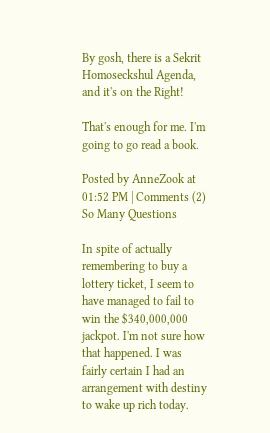By gosh, there is a Sekrit Homoseckshul Agenda, and it's on the Right!

That's enough for me. I'm going to go read a book.

Posted by AnneZook at 01:52 PM | Comments (2)
So Many Questions

In spite of actually remembering to buy a lottery ticket, I seem to have managed to fail to win the $340,000,000 jackpot. I'm not sure how that happened. I was fairly certain I had an arrangement with destiny to wake up rich today.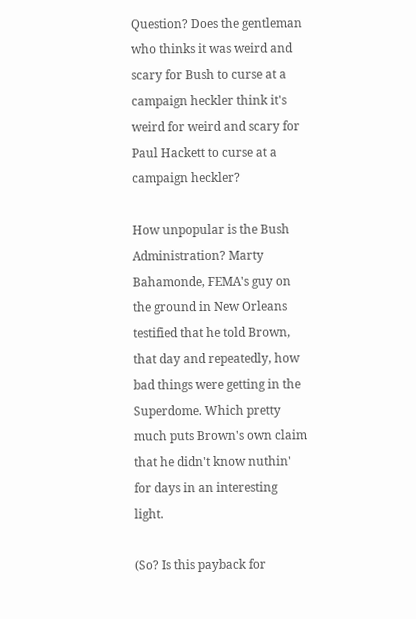Question? Does the gentleman who thinks it was weird and scary for Bush to curse at a campaign heckler think it's weird for weird and scary for Paul Hackett to curse at a campaign heckler?

How unpopular is the Bush Administration? Marty Bahamonde, FEMA's guy on the ground in New Orleans testified that he told Brown, that day and repeatedly, how bad things were getting in the Superdome. Which pretty much puts Brown's own claim that he didn't know nuthin' for days in an interesting light.

(So? Is this payback for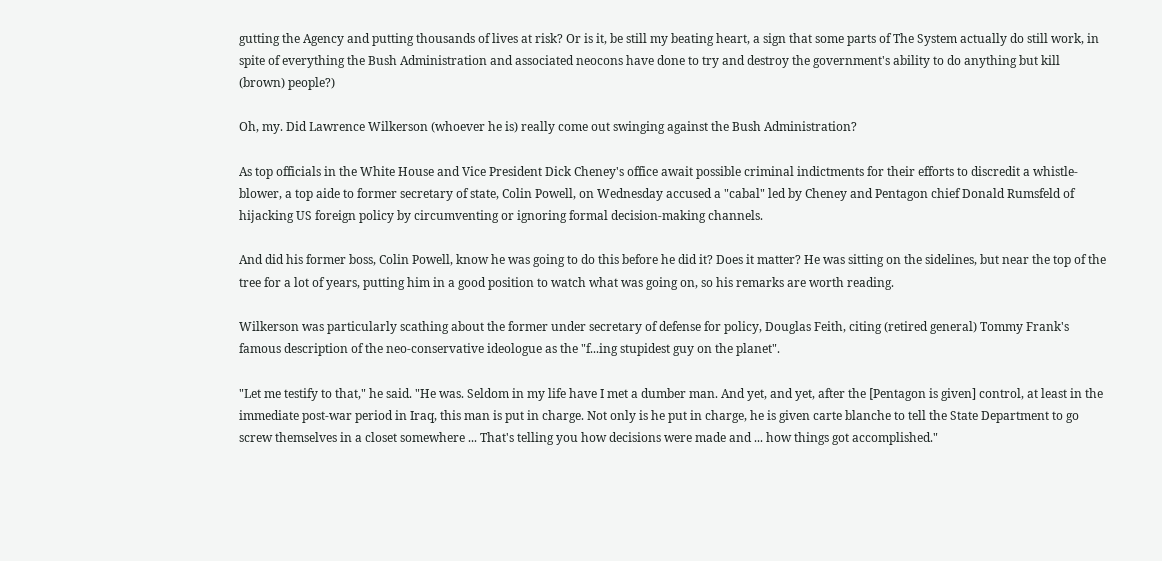gutting the Agency and putting thousands of lives at risk? Or is it, be still my beating heart, a sign that some parts of The System actually do still work, in spite of everything the Bush Administration and associated neocons have done to try and destroy the government's ability to do anything but kill (brown) people?)

Oh, my. Did Lawrence Wilkerson (whoever he is) really come out swinging against the Bush Administration?

As top officials in the White House and Vice President Dick Cheney's office await possible criminal indictments for their efforts to discredit a whistle-blower, a top aide to former secretary of state, Colin Powell, on Wednesday accused a "cabal" led by Cheney and Pentagon chief Donald Rumsfeld of hijacking US foreign policy by circumventing or ignoring formal decision-making channels.

And did his former boss, Colin Powell, know he was going to do this before he did it? Does it matter? He was sitting on the sidelines, but near the top of the tree for a lot of years, putting him in a good position to watch what was going on, so his remarks are worth reading.

Wilkerson was particularly scathing about the former under secretary of defense for policy, Douglas Feith, citing (retired general) Tommy Frank's famous description of the neo-conservative ideologue as the "f...ing stupidest guy on the planet".

"Let me testify to that," he said. "He was. Seldom in my life have I met a dumber man. And yet, and yet, after the [Pentagon is given] control, at least in the immediate post-war period in Iraq, this man is put in charge. Not only is he put in charge, he is given carte blanche to tell the State Department to go screw themselves in a closet somewhere ... That's telling you how decisions were made and ... how things got accomplished."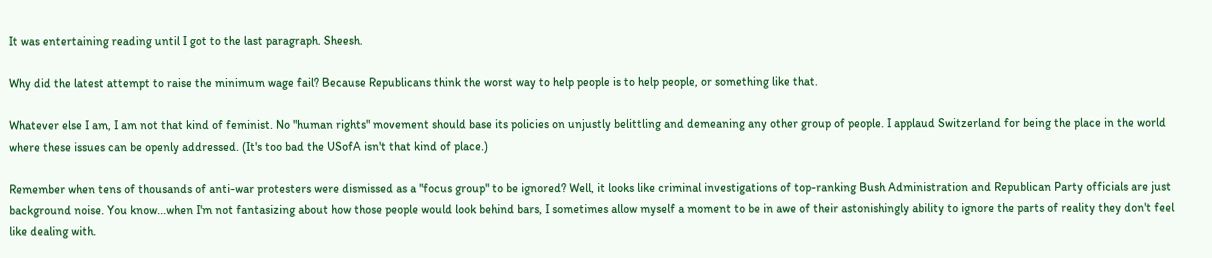It was entertaining reading until I got to the last paragraph. Sheesh.

Why did the latest attempt to raise the minimum wage fail? Because Republicans think the worst way to help people is to help people, or something like that.

Whatever else I am, I am not that kind of feminist. No "human rights" movement should base its policies on unjustly belittling and demeaning any other group of people. I applaud Switzerland for being the place in the world where these issues can be openly addressed. (It's too bad the USofA isn't that kind of place.)

Remember when tens of thousands of anti-war protesters were dismissed as a "focus group" to be ignored? Well, it looks like criminal investigations of top-ranking Bush Administration and Republican Party officials are just background noise. You know...when I'm not fantasizing about how those people would look behind bars, I sometimes allow myself a moment to be in awe of their astonishingly ability to ignore the parts of reality they don't feel like dealing with.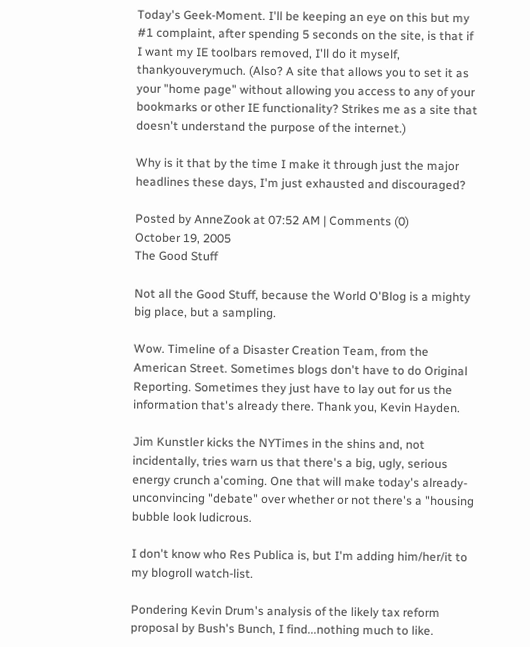Today's Geek-Moment. I'll be keeping an eye on this but my #1 complaint, after spending 5 seconds on the site, is that if I want my IE toolbars removed, I'll do it myself, thankyouverymuch. (Also? A site that allows you to set it as your "home page" without allowing you access to any of your bookmarks or other IE functionality? Strikes me as a site that doesn't understand the purpose of the internet.)

Why is it that by the time I make it through just the major headlines these days, I'm just exhausted and discouraged?

Posted by AnneZook at 07:52 AM | Comments (0)
October 19, 2005
The Good Stuff

Not all the Good Stuff, because the World O'Blog is a mighty big place, but a sampling.

Wow. Timeline of a Disaster Creation Team, from the American Street. Sometimes blogs don't have to do Original Reporting. Sometimes they just have to lay out for us the information that's already there. Thank you, Kevin Hayden.

Jim Kunstler kicks the NYTimes in the shins and, not incidentally, tries warn us that there's a big, ugly, serious energy crunch a'coming. One that will make today's already-unconvincing "debate" over whether or not there's a "housing bubble look ludicrous.

I don't know who Res Publica is, but I'm adding him/her/it to my blogroll watch-list.

Pondering Kevin Drum's analysis of the likely tax reform proposal by Bush's Bunch, I find...nothing much to like.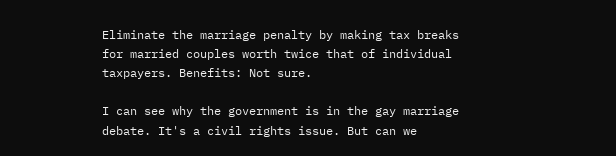Eliminate the marriage penalty by making tax breaks for married couples worth twice that of individual taxpayers. Benefits: Not sure.

I can see why the government is in the gay marriage debate. It's a civil rights issue. But can we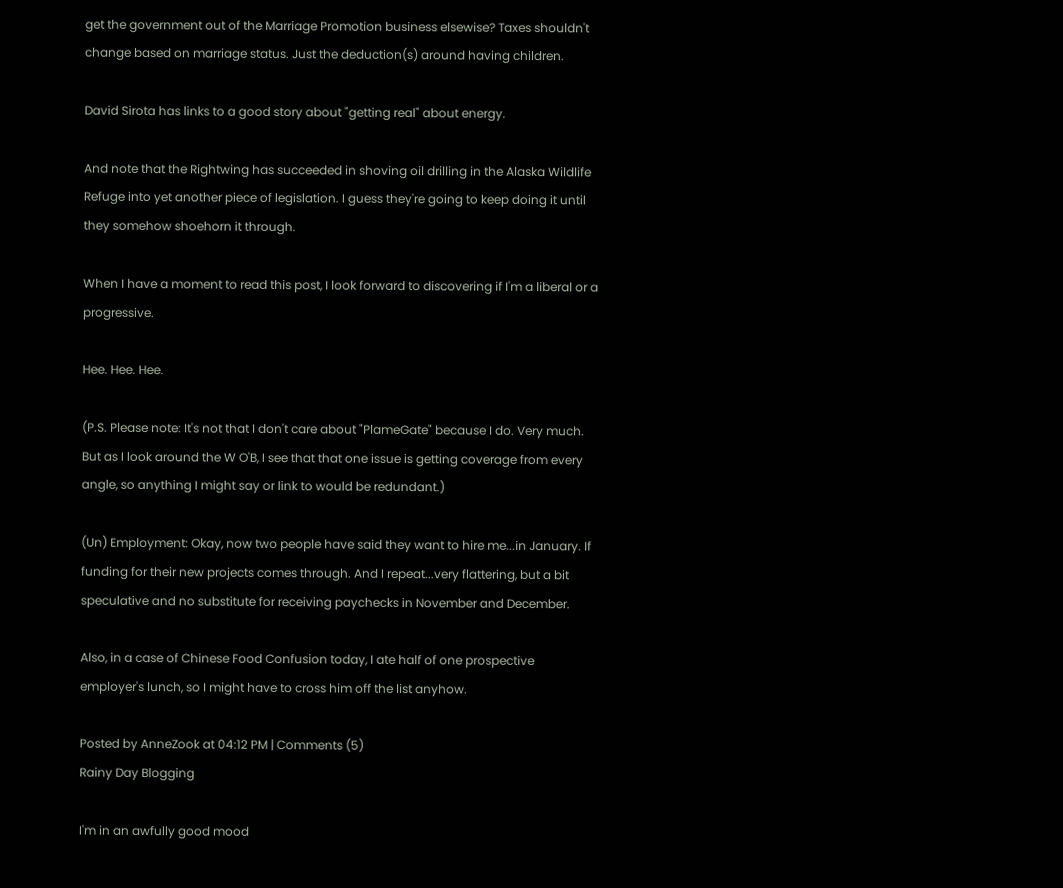get the government out of the Marriage Promotion business elsewise? Taxes shouldn't change based on marriage status. Just the deduction(s) around having children.

David Sirota has links to a good story about "getting real" about energy.

And note that the Rightwing has succeeded in shoving oil drilling in the Alaska Wildlife Refuge into yet another piece of legislation. I guess they're going to keep doing it until they somehow shoehorn it through.

When I have a moment to read this post, I look forward to discovering if I'm a liberal or a progressive.

Hee. Hee. Hee.

(P.S. Please note: It's not that I don't care about "PlameGate" because I do. Very much. But as I look around the W O'B, I see that that one issue is getting coverage from every angle, so anything I might say or link to would be redundant.)

(Un) Employment: Okay, now two people have said they want to hire me...in January. If funding for their new projects comes through. And I repeat...very flattering, but a bit speculative and no substitute for receiving paychecks in November and December.

Also, in a case of Chinese Food Confusion today, I ate half of one prospective employer's lunch, so I might have to cross him off the list anyhow.

Posted by AnneZook at 04:12 PM | Comments (5)
Rainy Day Blogging

I'm in an awfully good mood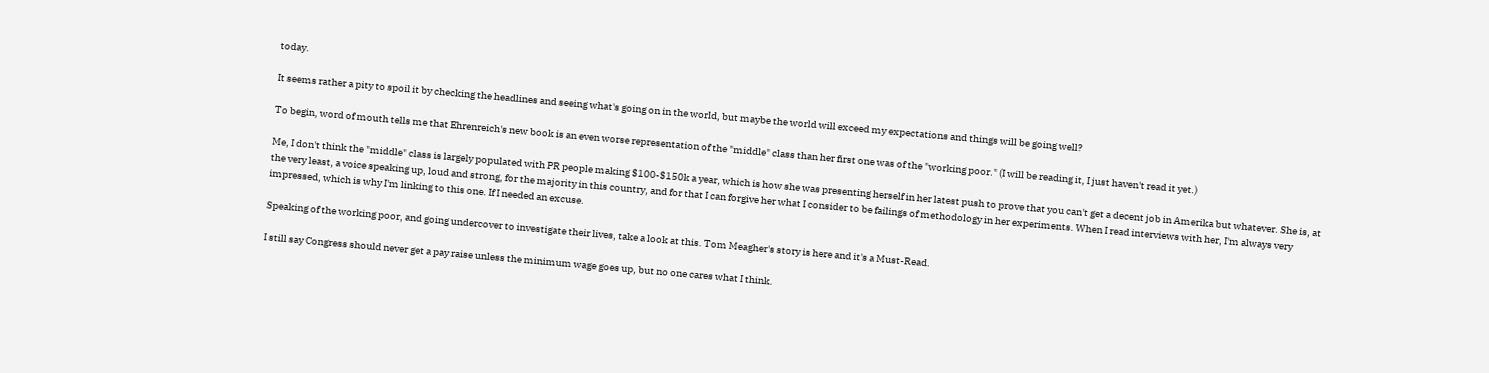today.

It seems rather a pity to spoil it by checking the headlines and seeing what's going on in the world, but maybe the world will exceed my expectations and things will be going well?

To begin, word of mouth tells me that Ehrenreich's new book is an even worse representation of the "middle" class than her first one was of the "working poor." (I will be reading it, I just haven't read it yet.)

Me, I don't think the "middle" class is largely populated with PR people making $100-$150k a year, which is how she was presenting herself in her latest push to prove that you can't get a decent job in Amerika but whatever. She is, at the very least, a voice speaking up, loud and strong, for the majority in this country, and for that I can forgive her what I consider to be failings of methodology in her experiments. When I read interviews with her, I'm always very impressed, which is why I'm linking to this one. If I needed an excuse.

Speaking of the working poor, and going undercover to investigate their lives, take a look at this. Tom Meagher's story is here and it's a Must-Read.

I still say Congress should never get a pay raise unless the minimum wage goes up, but no one cares what I think.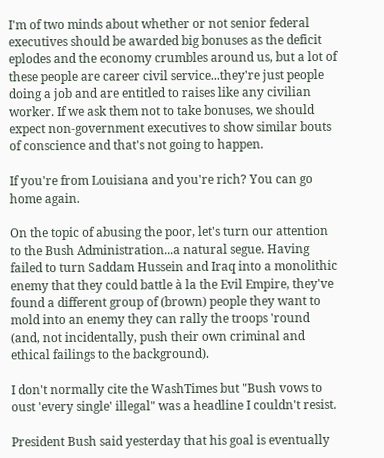I'm of two minds about whether or not senior federal executives should be awarded big bonuses as the deficit eplodes and the economy crumbles around us, but a lot of these people are career civil service...they're just people doing a job and are entitled to raises like any civilian worker. If we ask them not to take bonuses, we should expect non-government executives to show similar bouts of conscience and that's not going to happen.

If you're from Louisiana and you're rich? You can go home again.

On the topic of abusing the poor, let's turn our attention to the Bush Administration...a natural segue. Having failed to turn Saddam Hussein and Iraq into a monolithic enemy that they could battle à la the Evil Empire, they've found a different group of (brown) people they want to mold into an enemy they can rally the troops 'round (and, not incidentally, push their own criminal and ethical failings to the background).

I don't normally cite the WashTimes but "Bush vows to oust 'every single' illegal" was a headline I couldn't resist.

President Bush said yesterday that his goal is eventually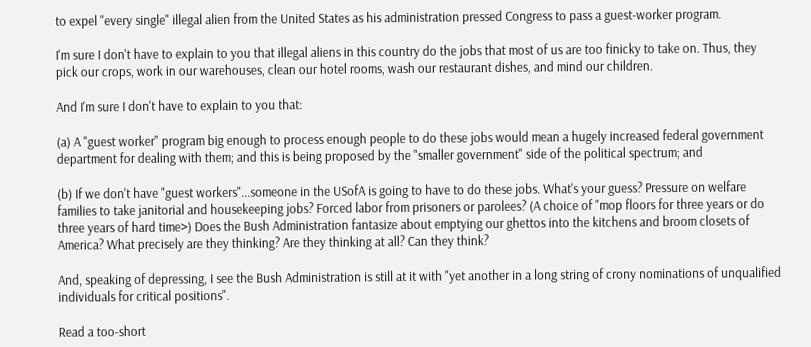to expel "every single" illegal alien from the United States as his administration pressed Congress to pass a guest-worker program.

I'm sure I don't have to explain to you that illegal aliens in this country do the jobs that most of us are too finicky to take on. Thus, they pick our crops, work in our warehouses, clean our hotel rooms, wash our restaurant dishes, and mind our children.

And I'm sure I don't have to explain to you that:

(a) A "guest worker" program big enough to process enough people to do these jobs would mean a hugely increased federal government department for dealing with them; and this is being proposed by the "smaller government" side of the political spectrum; and

(b) If we don't have "guest workers"...someone in the USofA is going to have to do these jobs. What's your guess? Pressure on welfare families to take janitorial and housekeeping jobs? Forced labor from prisoners or parolees? (A choice of "mop floors for three years or do three years of hard time>) Does the Bush Administration fantasize about emptying our ghettos into the kitchens and broom closets of America? What precisely are they thinking? Are they thinking at all? Can they think?

And, speaking of depressing, I see the Bush Administration is still at it with "yet another in a long string of crony nominations of unqualified individuals for critical positions".

Read a too-short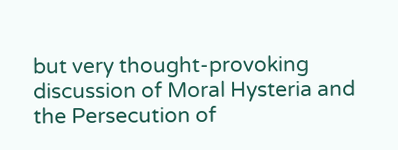but very thought-provoking discussion of Moral Hysteria and the Persecution of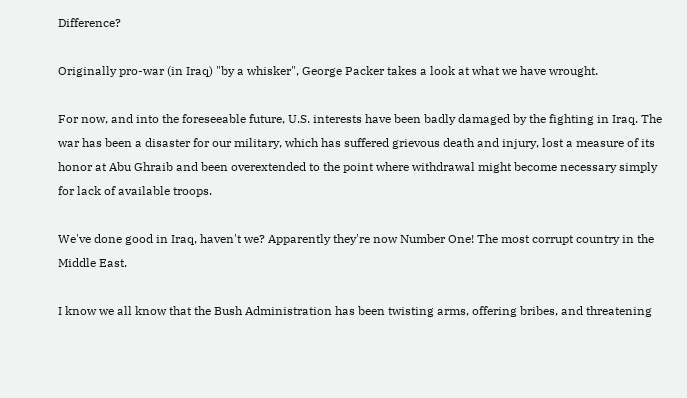Difference?

Originally pro-war (in Iraq) "by a whisker", George Packer takes a look at what we have wrought.

For now, and into the foreseeable future, U.S. interests have been badly damaged by the fighting in Iraq. The war has been a disaster for our military, which has suffered grievous death and injury, lost a measure of its honor at Abu Ghraib and been overextended to the point where withdrawal might become necessary simply for lack of available troops.

We've done good in Iraq, haven't we? Apparently they're now Number One! The most corrupt country in the Middle East.

I know we all know that the Bush Administration has been twisting arms, offering bribes, and threatening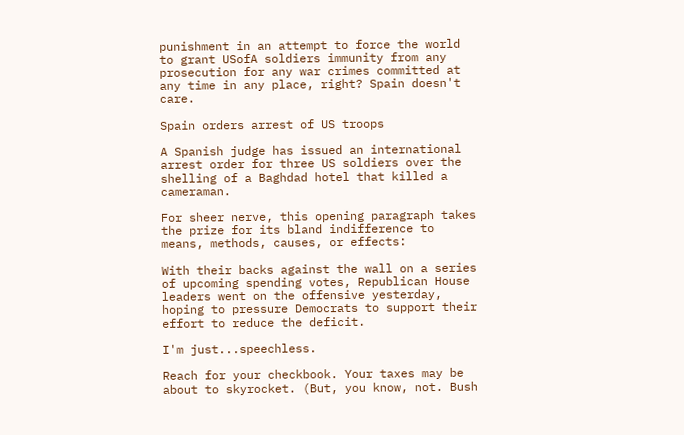punishment in an attempt to force the world to grant USofA soldiers immunity from any prosecution for any war crimes committed at any time in any place, right? Spain doesn't care.

Spain orders arrest of US troops

A Spanish judge has issued an international arrest order for three US soldiers over the shelling of a Baghdad hotel that killed a cameraman.

For sheer nerve, this opening paragraph takes the prize for its bland indifference to means, methods, causes, or effects:

With their backs against the wall on a series of upcoming spending votes, Republican House leaders went on the offensive yesterday, hoping to pressure Democrats to support their effort to reduce the deficit.

I'm just...speechless.

Reach for your checkbook. Your taxes may be about to skyrocket. (But, you know, not. Bush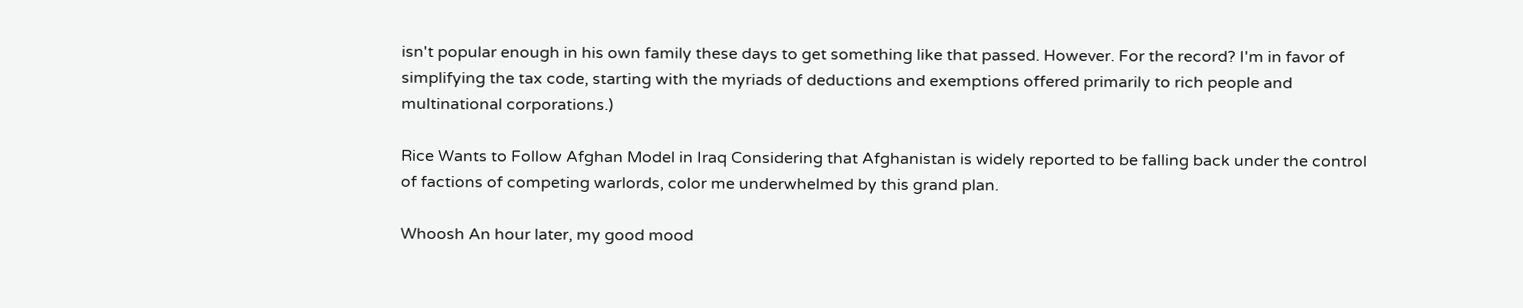isn't popular enough in his own family these days to get something like that passed. However. For the record? I'm in favor of simplifying the tax code, starting with the myriads of deductions and exemptions offered primarily to rich people and multinational corporations.)

Rice Wants to Follow Afghan Model in Iraq Considering that Afghanistan is widely reported to be falling back under the control of factions of competing warlords, color me underwhelmed by this grand plan.

Whoosh An hour later, my good mood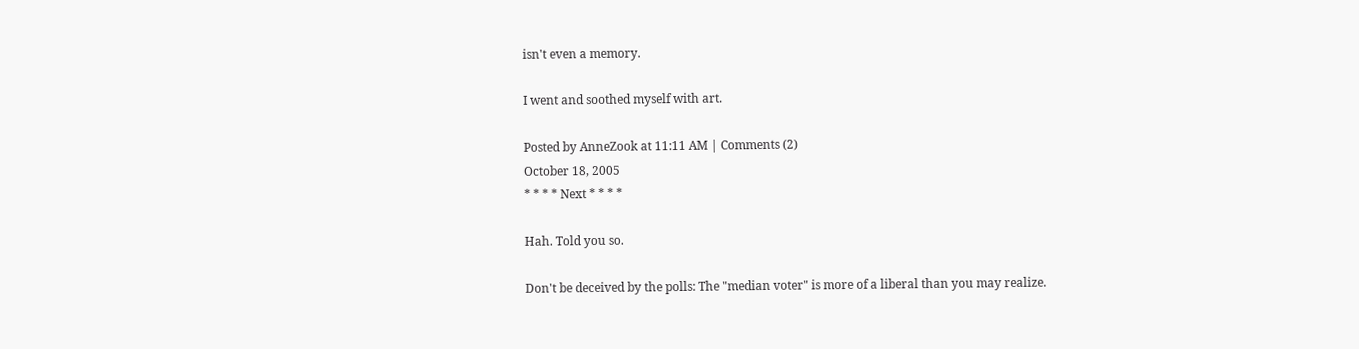isn't even a memory.

I went and soothed myself with art.

Posted by AnneZook at 11:11 AM | Comments (2)
October 18, 2005
* * * * Next * * * *

Hah. Told you so.

Don't be deceived by the polls: The "median voter" is more of a liberal than you may realize.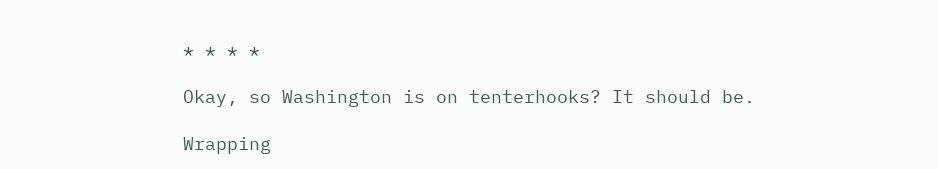* * * *

Okay, so Washington is on tenterhooks? It should be.

Wrapping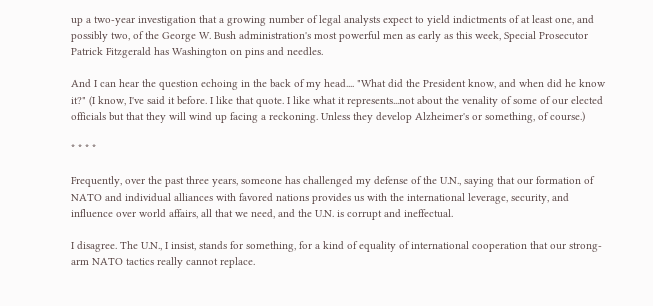up a two-year investigation that a growing number of legal analysts expect to yield indictments of at least one, and possibly two, of the George W. Bush administration's most powerful men as early as this week, Special Prosecutor Patrick Fitzgerald has Washington on pins and needles.

And I can hear the question echoing in the back of my head.... "What did the President know, and when did he know it?" (I know, I've said it before. I like that quote. I like what it represents...not about the venality of some of our elected officials but that they will wind up facing a reckoning. Unless they develop Alzheimer's or something, of course.)

* * * *

Frequently, over the past three years, someone has challenged my defense of the U.N., saying that our formation of NATO and individual alliances with favored nations provides us with the international leverage, security, and influence over world affairs, all that we need, and the U.N. is corrupt and ineffectual.

I disagree. The U.N., I insist, stands for something, for a kind of equality of international cooperation that our strong-arm NATO tactics really cannot replace.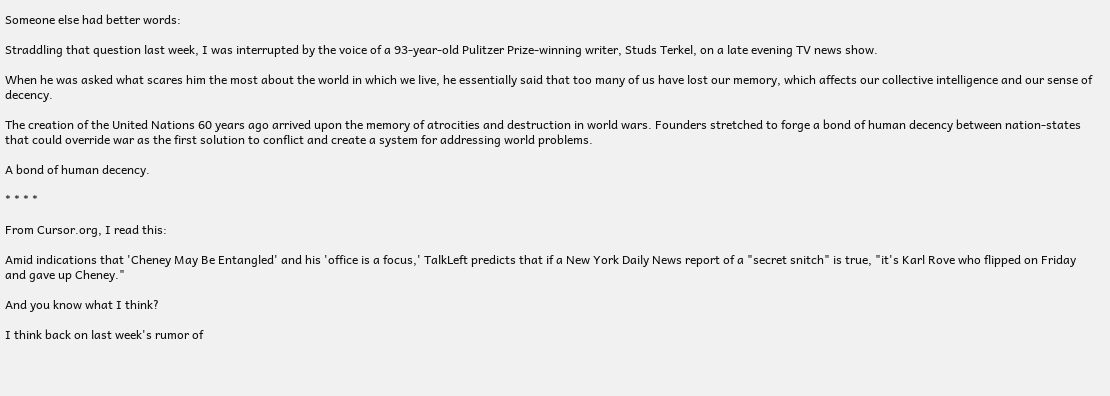Someone else had better words:

Straddling that question last week, I was interrupted by the voice of a 93-year-old Pulitzer Prize-winning writer, Studs Terkel, on a late evening TV news show.

When he was asked what scares him the most about the world in which we live, he essentially said that too many of us have lost our memory, which affects our collective intelligence and our sense of decency.

The creation of the United Nations 60 years ago arrived upon the memory of atrocities and destruction in world wars. Founders stretched to forge a bond of human decency between nation-states that could override war as the first solution to conflict and create a system for addressing world problems.

A bond of human decency.

* * * *

From Cursor.org, I read this:

Amid indications that 'Cheney May Be Entangled' and his 'office is a focus,' TalkLeft predicts that if a New York Daily News report of a "secret snitch" is true, "it's Karl Rove who flipped on Friday and gave up Cheney."

And you know what I think?

I think back on last week's rumor of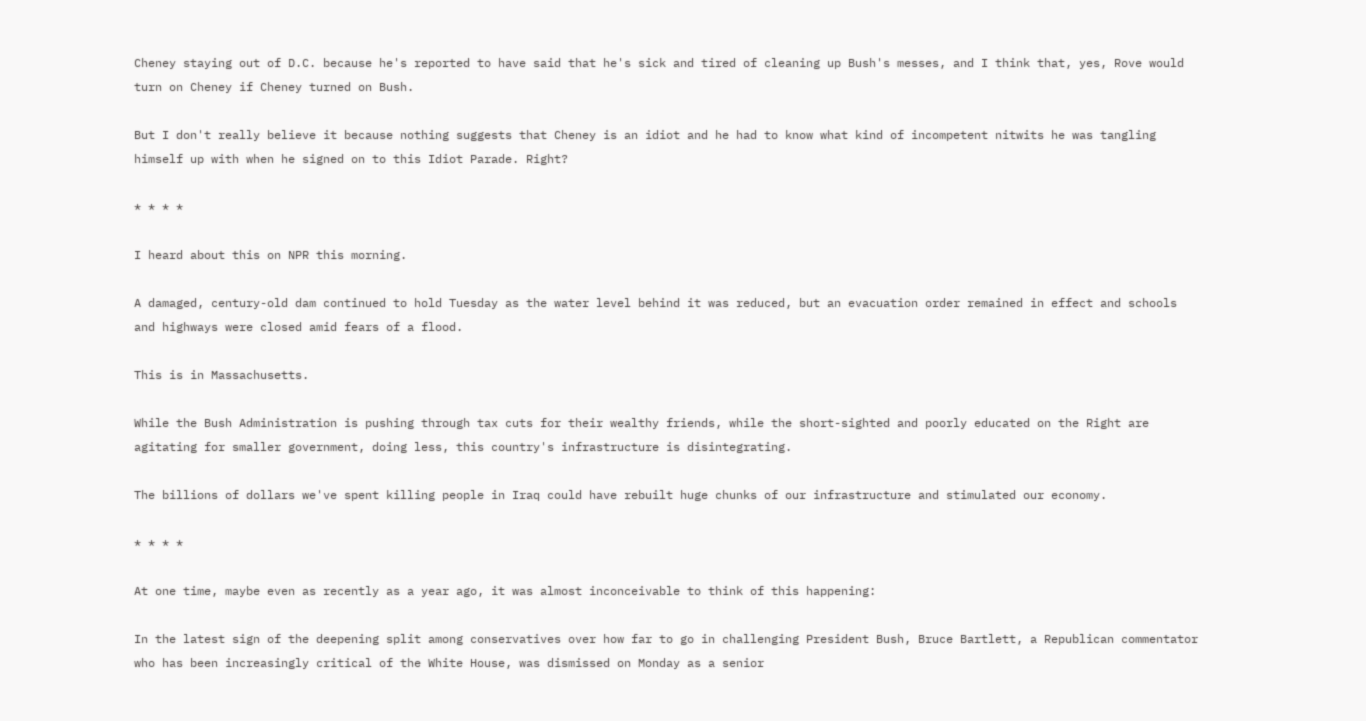Cheney staying out of D.C. because he's reported to have said that he's sick and tired of cleaning up Bush's messes, and I think that, yes, Rove would turn on Cheney if Cheney turned on Bush.

But I don't really believe it because nothing suggests that Cheney is an idiot and he had to know what kind of incompetent nitwits he was tangling himself up with when he signed on to this Idiot Parade. Right?

* * * *

I heard about this on NPR this morning.

A damaged, century-old dam continued to hold Tuesday as the water level behind it was reduced, but an evacuation order remained in effect and schools and highways were closed amid fears of a flood.

This is in Massachusetts.

While the Bush Administration is pushing through tax cuts for their wealthy friends, while the short-sighted and poorly educated on the Right are agitating for smaller government, doing less, this country's infrastructure is disintegrating.

The billions of dollars we've spent killing people in Iraq could have rebuilt huge chunks of our infrastructure and stimulated our economy.

* * * *

At one time, maybe even as recently as a year ago, it was almost inconceivable to think of this happening:

In the latest sign of the deepening split among conservatives over how far to go in challenging President Bush, Bruce Bartlett, a Republican commentator who has been increasingly critical of the White House, was dismissed on Monday as a senior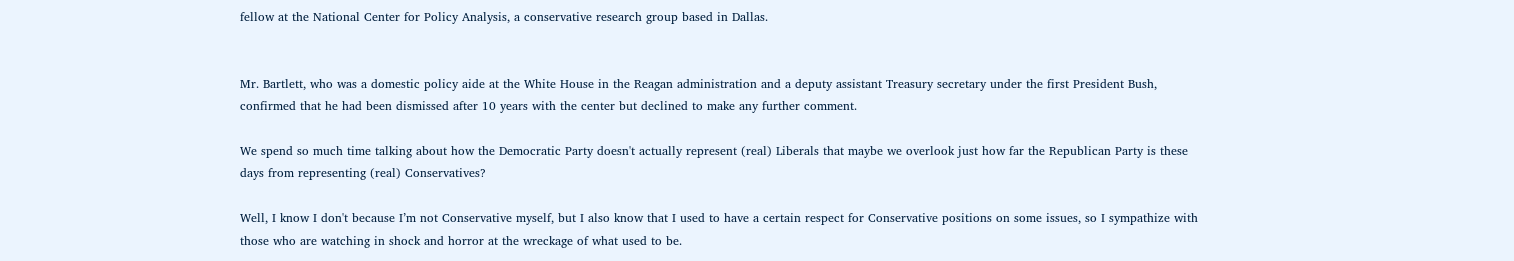fellow at the National Center for Policy Analysis, a conservative research group based in Dallas.


Mr. Bartlett, who was a domestic policy aide at the White House in the Reagan administration and a deputy assistant Treasury secretary under the first President Bush, confirmed that he had been dismissed after 10 years with the center but declined to make any further comment.

We spend so much time talking about how the Democratic Party doesn't actually represent (real) Liberals that maybe we overlook just how far the Republican Party is these days from representing (real) Conservatives?

Well, I know I don't because I’m not Conservative myself, but I also know that I used to have a certain respect for Conservative positions on some issues, so I sympathize with those who are watching in shock and horror at the wreckage of what used to be.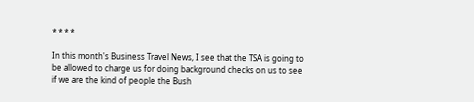* * * *

In this month's Business Travel News, I see that the TSA is going to be allowed to charge us for doing background checks on us to see if we are the kind of people the Bush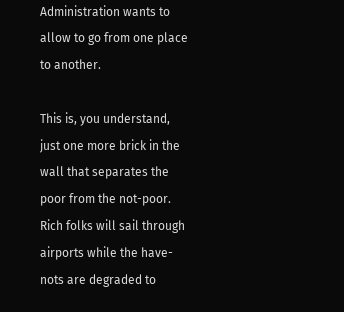Administration wants to allow to go from one place to another.

This is, you understand, just one more brick in the wall that separates the poor from the not-poor. Rich folks will sail through airports while the have-nots are degraded to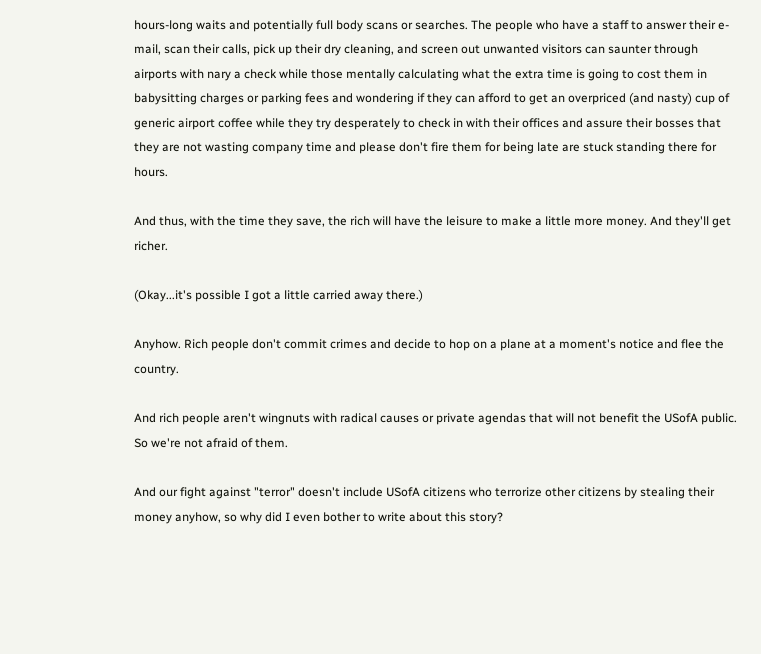hours-long waits and potentially full body scans or searches. The people who have a staff to answer their e-mail, scan their calls, pick up their dry cleaning, and screen out unwanted visitors can saunter through airports with nary a check while those mentally calculating what the extra time is going to cost them in babysitting charges or parking fees and wondering if they can afford to get an overpriced (and nasty) cup of generic airport coffee while they try desperately to check in with their offices and assure their bosses that they are not wasting company time and please don't fire them for being late are stuck standing there for hours.

And thus, with the time they save, the rich will have the leisure to make a little more money. And they'll get richer.

(Okay...it's possible I got a little carried away there.)

Anyhow. Rich people don't commit crimes and decide to hop on a plane at a moment's notice and flee the country.

And rich people aren't wingnuts with radical causes or private agendas that will not benefit the USofA public. So we're not afraid of them.

And our fight against "terror" doesn't include USofA citizens who terrorize other citizens by stealing their money anyhow, so why did I even bother to write about this story?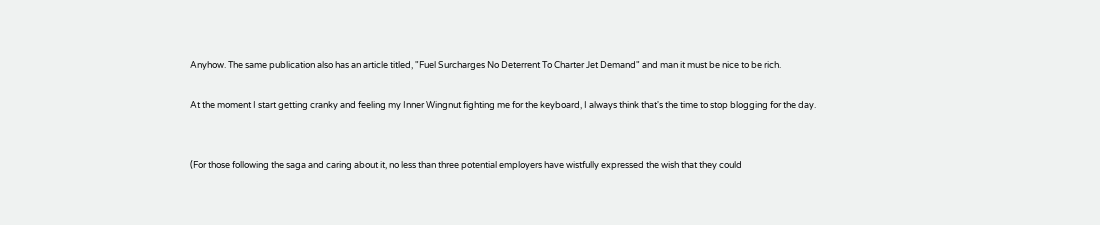Anyhow. The same publication also has an article titled, "Fuel Surcharges No Deterrent To Charter Jet Demand" and man it must be nice to be rich.

At the moment I start getting cranky and feeling my Inner Wingnut fighting me for the keyboard, I always think that's the time to stop blogging for the day.


(For those following the saga and caring about it, no less than three potential employers have wistfully expressed the wish that they could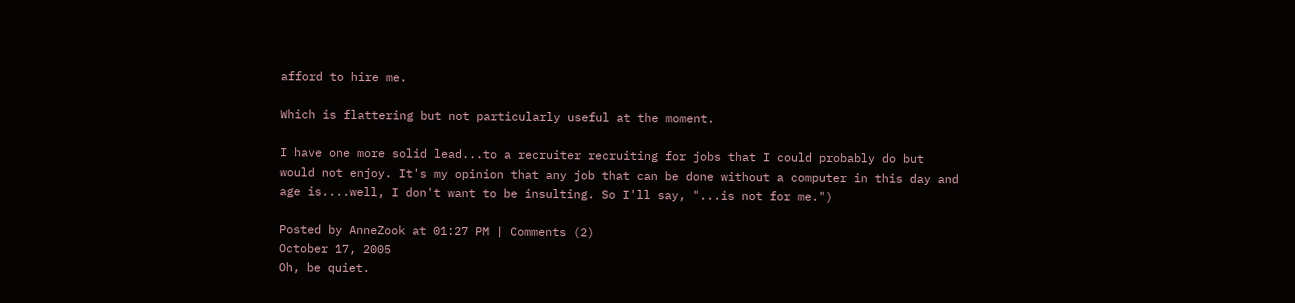afford to hire me.

Which is flattering but not particularly useful at the moment.

I have one more solid lead...to a recruiter recruiting for jobs that I could probably do but would not enjoy. It's my opinion that any job that can be done without a computer in this day and age is....well, I don't want to be insulting. So I'll say, "...is not for me.")

Posted by AnneZook at 01:27 PM | Comments (2)
October 17, 2005
Oh, be quiet.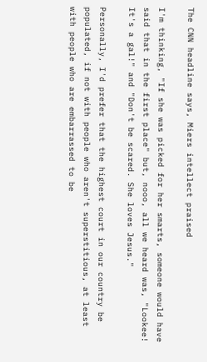The CNN headline says, Miers intellect praised

I'm thinking, "If she was picked for her smarts, someone would have said that in the first place" but, nooo, all we heard was, "Lookee! It's a gal!" and "Don't be scared. She loves Jesus."

Personally, I'd prefer that the highest court in our country be populated, if not with people who aren't superstitious, at least with people who are embarrassed to be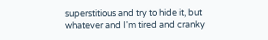superstitious and try to hide it, but whatever and I'm tired and cranky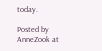today.

Posted by AnneZook at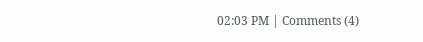02:03 PM | Comments (4)